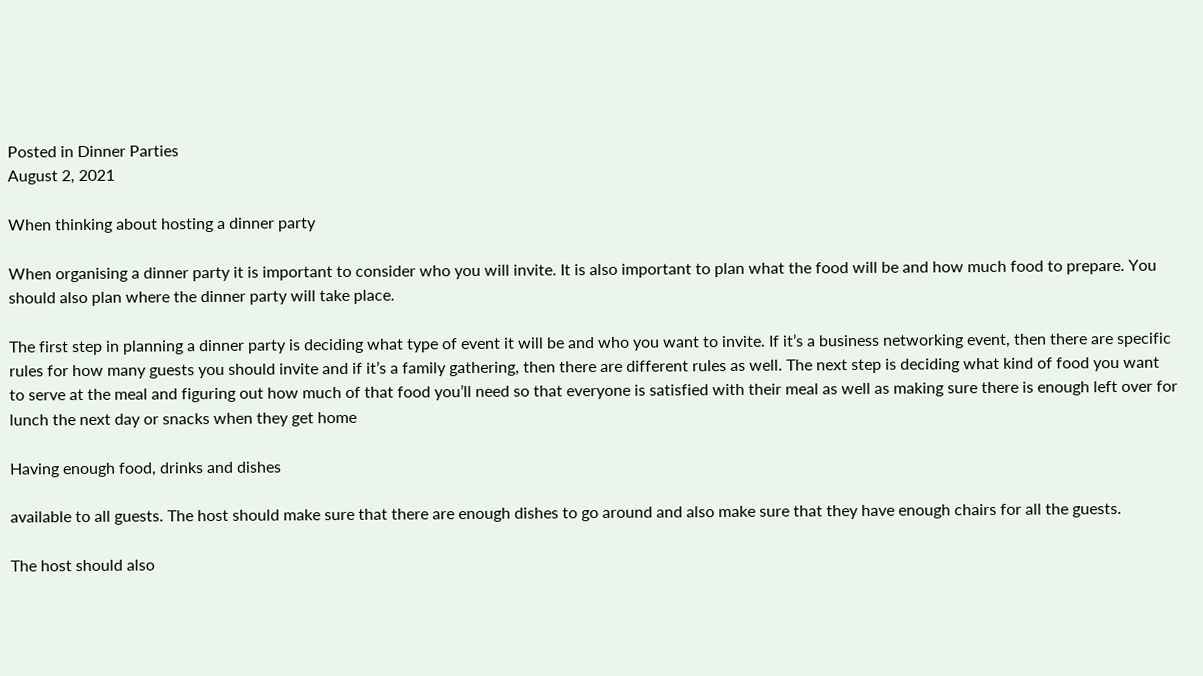Posted in Dinner Parties
August 2, 2021

When thinking about hosting a dinner party

When organising a dinner party it is important to consider who you will invite. It is also important to plan what the food will be and how much food to prepare. You should also plan where the dinner party will take place.

The first step in planning a dinner party is deciding what type of event it will be and who you want to invite. If it’s a business networking event, then there are specific rules for how many guests you should invite and if it’s a family gathering, then there are different rules as well. The next step is deciding what kind of food you want to serve at the meal and figuring out how much of that food you’ll need so that everyone is satisfied with their meal as well as making sure there is enough left over for lunch the next day or snacks when they get home

Having enough food, drinks and dishes

available to all guests. The host should make sure that there are enough dishes to go around and also make sure that they have enough chairs for all the guests.

The host should also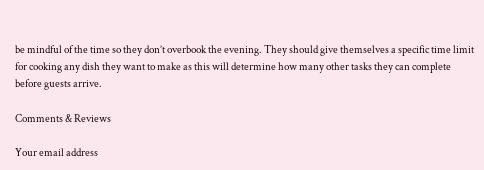be mindful of the time so they don’t overbook the evening. They should give themselves a specific time limit for cooking any dish they want to make as this will determine how many other tasks they can complete before guests arrive.

Comments & Reviews

Your email address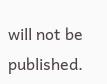will not be published.